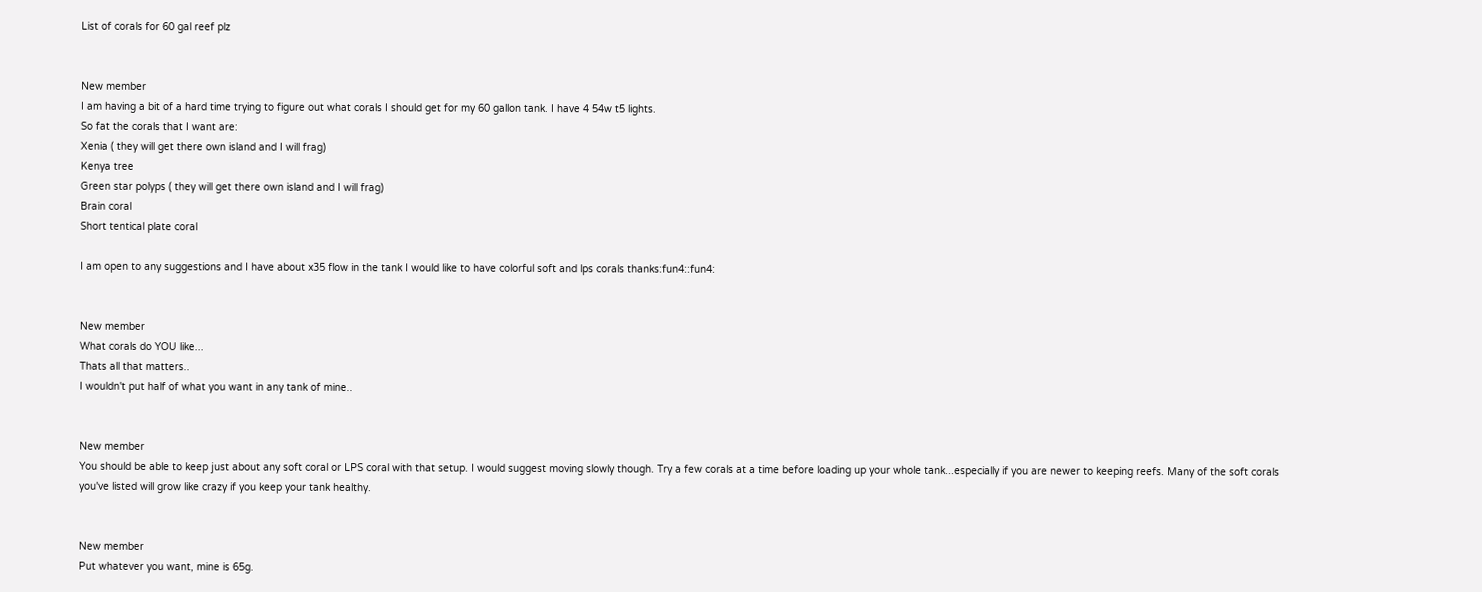List of corals for 60 gal reef plz


New member
I am having a bit of a hard time trying to figure out what corals I should get for my 60 gallon tank. I have 4 54w t5 lights.
So fat the corals that I want are:
Xenia ( they will get there own island and I will frag)
Kenya tree
Green star polyps ( they will get there own island and I will frag)
Brain coral
Short tentical plate coral

I am open to any suggestions and I have about x35 flow in the tank I would like to have colorful soft and lps corals thanks:fun4::fun4:


New member
What corals do YOU like...
Thats all that matters..
I wouldn't put half of what you want in any tank of mine..


New member
You should be able to keep just about any soft coral or LPS coral with that setup. I would suggest moving slowly though. Try a few corals at a time before loading up your whole tank...especially if you are newer to keeping reefs. Many of the soft corals you've listed will grow like crazy if you keep your tank healthy.


New member
Put whatever you want, mine is 65g.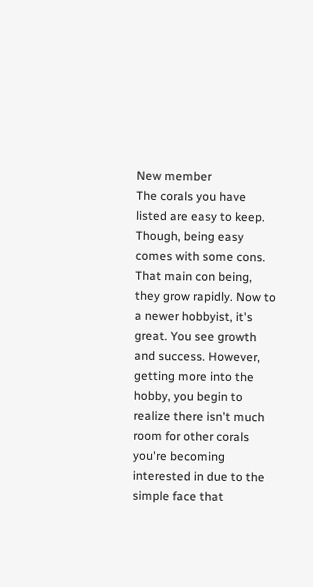New member
The corals you have listed are easy to keep. Though, being easy comes with some cons. That main con being, they grow rapidly. Now to a newer hobbyist, it's great. You see growth and success. However, getting more into the hobby, you begin to realize there isn't much room for other corals you're becoming interested in due to the simple face that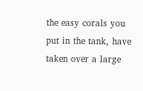the easy corals you put in the tank, have taken over a large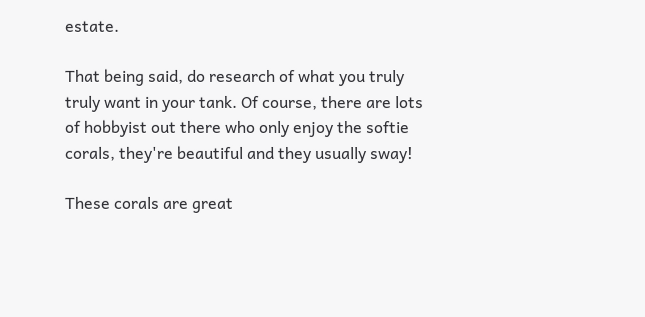estate.

That being said, do research of what you truly truly want in your tank. Of course, there are lots of hobbyist out there who only enjoy the softie corals, they're beautiful and they usually sway!

These corals are great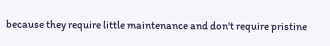because they require little maintenance and don't require pristine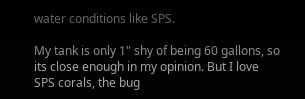water conditions like SPS.

My tank is only 1" shy of being 60 gallons, so its close enough in my opinion. But I love SPS corals, the bug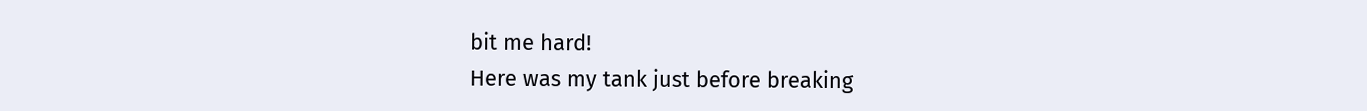bit me hard!
Here was my tank just before breaking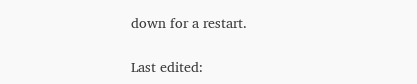down for a restart.

Last edited: